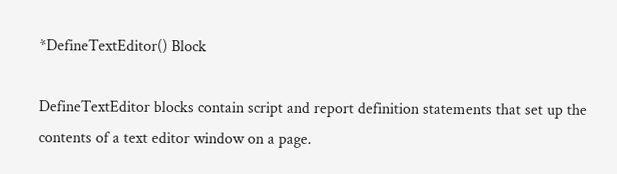*DefineTextEditor() Block

DefineTextEditor blocks contain script and report definition statements that set up the contents of a text editor window on a page.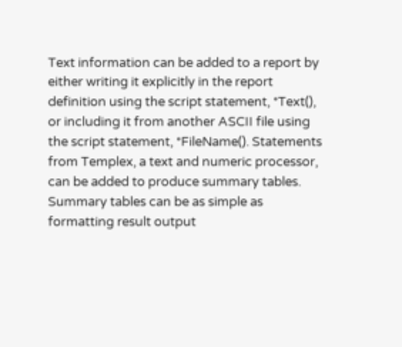Text information can be added to a report by either writing it explicitly in the report definition using the script statement, *Text(), or including it from another ASCII file using the script statement, *FileName(). Statements from Templex, a text and numeric processor, can be added to produce summary tables. Summary tables can be as simple as formatting result output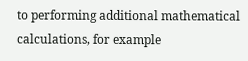to performing additional mathematical calculations, for example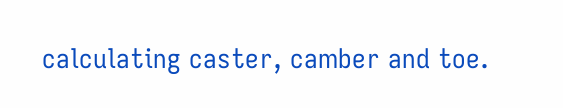calculating caster, camber and toe.